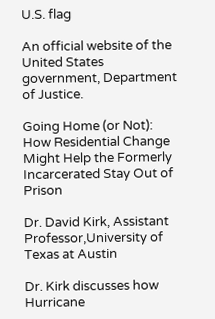U.S. flag

An official website of the United States government, Department of Justice.

Going Home (or Not): How Residential Change Might Help the Formerly Incarcerated Stay Out of Prison

Dr. David Kirk, Assistant Professor,University of Texas at Austin

Dr. Kirk discusses how Hurricane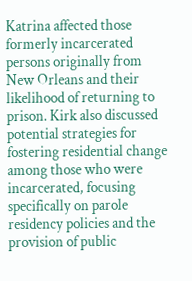Katrina affected those formerly incarcerated persons originally from New Orleans and their likelihood of returning to prison. Kirk also discussed potential strategies for fostering residential change among those who were incarcerated, focusing specifically on parole residency policies and the provision of public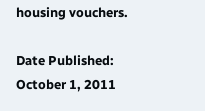housing vouchers.

Date Published: October 1, 2011